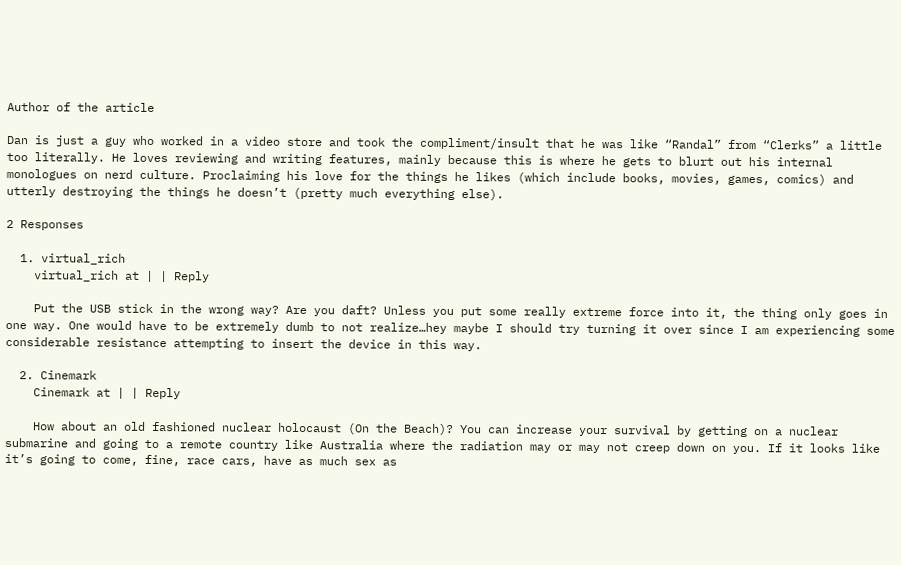Author of the article

Dan is just a guy who worked in a video store and took the compliment/insult that he was like “Randal” from “Clerks” a little too literally. He loves reviewing and writing features, mainly because this is where he gets to blurt out his internal monologues on nerd culture. Proclaiming his love for the things he likes (which include books, movies, games, comics) and utterly destroying the things he doesn’t (pretty much everything else).

2 Responses

  1. virtual_rich
    virtual_rich at | | Reply

    Put the USB stick in the wrong way? Are you daft? Unless you put some really extreme force into it, the thing only goes in one way. One would have to be extremely dumb to not realize…hey maybe I should try turning it over since I am experiencing some considerable resistance attempting to insert the device in this way.

  2. Cinemark
    Cinemark at | | Reply

    How about an old fashioned nuclear holocaust (On the Beach)? You can increase your survival by getting on a nuclear submarine and going to a remote country like Australia where the radiation may or may not creep down on you. If it looks like it’s going to come, fine, race cars, have as much sex as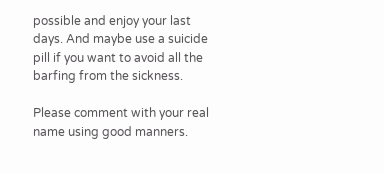possible and enjoy your last days. And maybe use a suicide pill if you want to avoid all the barfing from the sickness.

Please comment with your real name using good manners.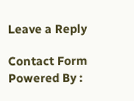Leave a Reply

Contact Form Powered By :